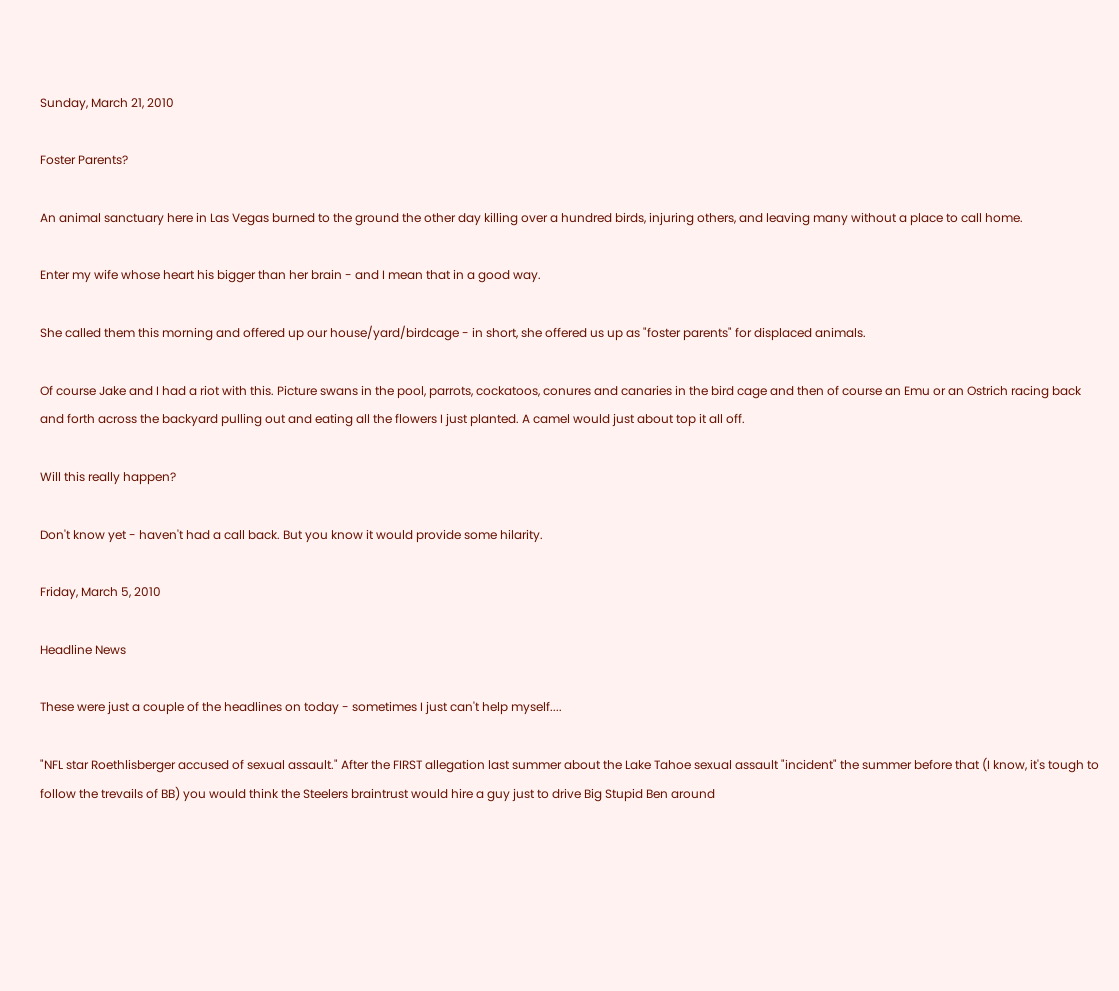Sunday, March 21, 2010

Foster Parents?

An animal sanctuary here in Las Vegas burned to the ground the other day killing over a hundred birds, injuring others, and leaving many without a place to call home.

Enter my wife whose heart his bigger than her brain - and I mean that in a good way.

She called them this morning and offered up our house/yard/birdcage - in short, she offered us up as "foster parents" for displaced animals.

Of course Jake and I had a riot with this. Picture swans in the pool, parrots, cockatoos, conures and canaries in the bird cage and then of course an Emu or an Ostrich racing back and forth across the backyard pulling out and eating all the flowers I just planted. A camel would just about top it all off.

Will this really happen?

Don't know yet - haven't had a call back. But you know it would provide some hilarity.

Friday, March 5, 2010

Headline News

These were just a couple of the headlines on today - sometimes I just can't help myself....

"NFL star Roethlisberger accused of sexual assault." After the FIRST allegation last summer about the Lake Tahoe sexual assault "incident" the summer before that (I know, it's tough to follow the trevails of BB) you would think the Steelers braintrust would hire a guy just to drive Big Stupid Ben around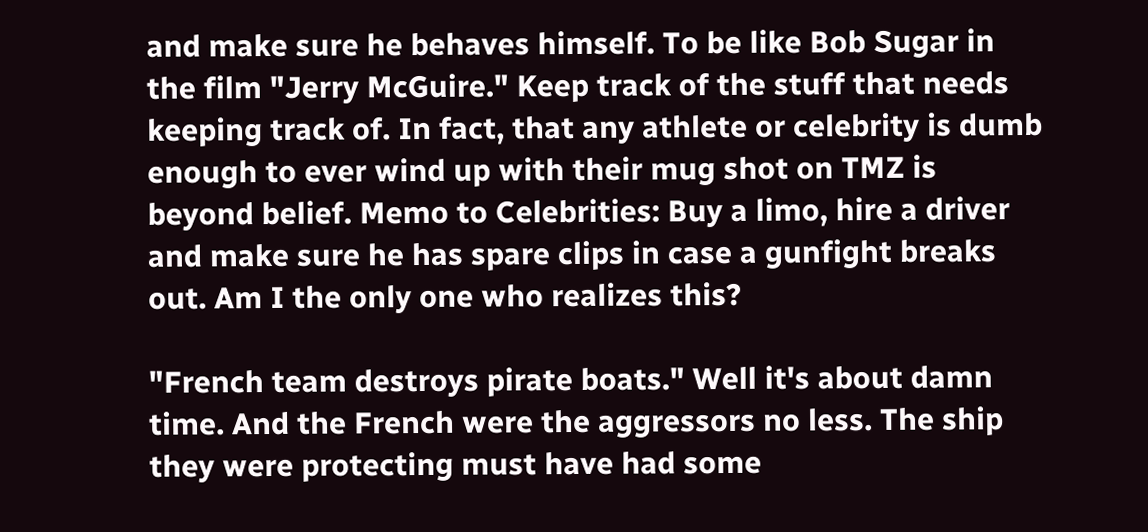and make sure he behaves himself. To be like Bob Sugar in the film "Jerry McGuire." Keep track of the stuff that needs keeping track of. In fact, that any athlete or celebrity is dumb enough to ever wind up with their mug shot on TMZ is beyond belief. Memo to Celebrities: Buy a limo, hire a driver and make sure he has spare clips in case a gunfight breaks out. Am I the only one who realizes this?

"French team destroys pirate boats." Well it's about damn time. And the French were the aggressors no less. The ship they were protecting must have had some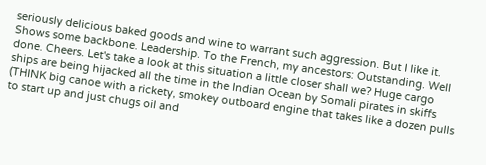seriously delicious baked goods and wine to warrant such aggression. But I like it. Shows some backbone. Leadership. To the French, my ancestors: Outstanding. Well done. Cheers. Let's take a look at this situation a little closer shall we? Huge cargo ships are being hijacked all the time in the Indian Ocean by Somali pirates in skiffs (THINK big canoe with a rickety, smokey outboard engine that takes like a dozen pulls to start up and just chugs oil and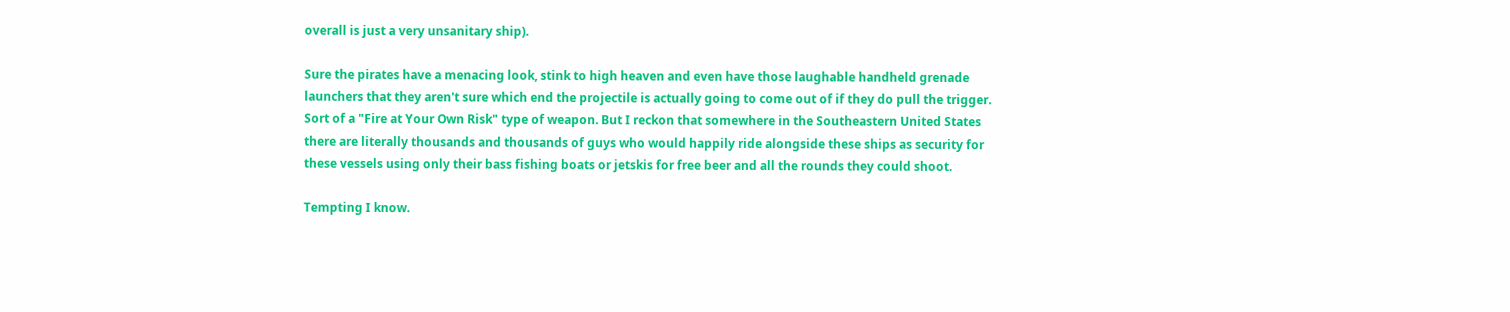overall is just a very unsanitary ship).

Sure the pirates have a menacing look, stink to high heaven and even have those laughable handheld grenade launchers that they aren't sure which end the projectile is actually going to come out of if they do pull the trigger. Sort of a "Fire at Your Own Risk" type of weapon. But I reckon that somewhere in the Southeastern United States there are literally thousands and thousands of guys who would happily ride alongside these ships as security for these vessels using only their bass fishing boats or jetskis for free beer and all the rounds they could shoot.

Tempting I know.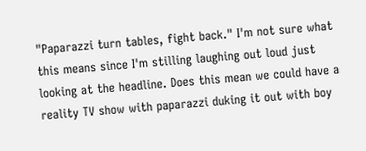"Paparazzi turn tables, fight back." I'm not sure what this means since I'm stilling laughing out loud just looking at the headline. Does this mean we could have a reality TV show with paparazzi duking it out with boy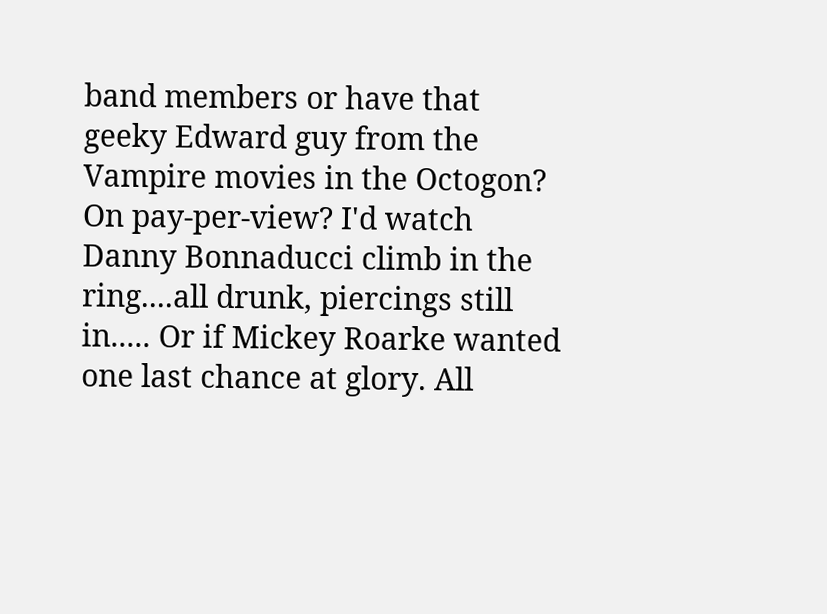band members or have that geeky Edward guy from the Vampire movies in the Octogon? On pay-per-view? I'd watch Danny Bonnaducci climb in the ring....all drunk, piercings still in..... Or if Mickey Roarke wanted one last chance at glory. All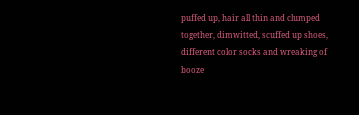puffed up, hair all thin and clumped together, dimwitted, scuffed up shoes, different color socks and wreaking of booze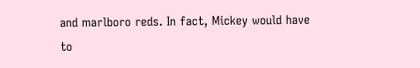and marlboro reds. In fact, Mickey would have to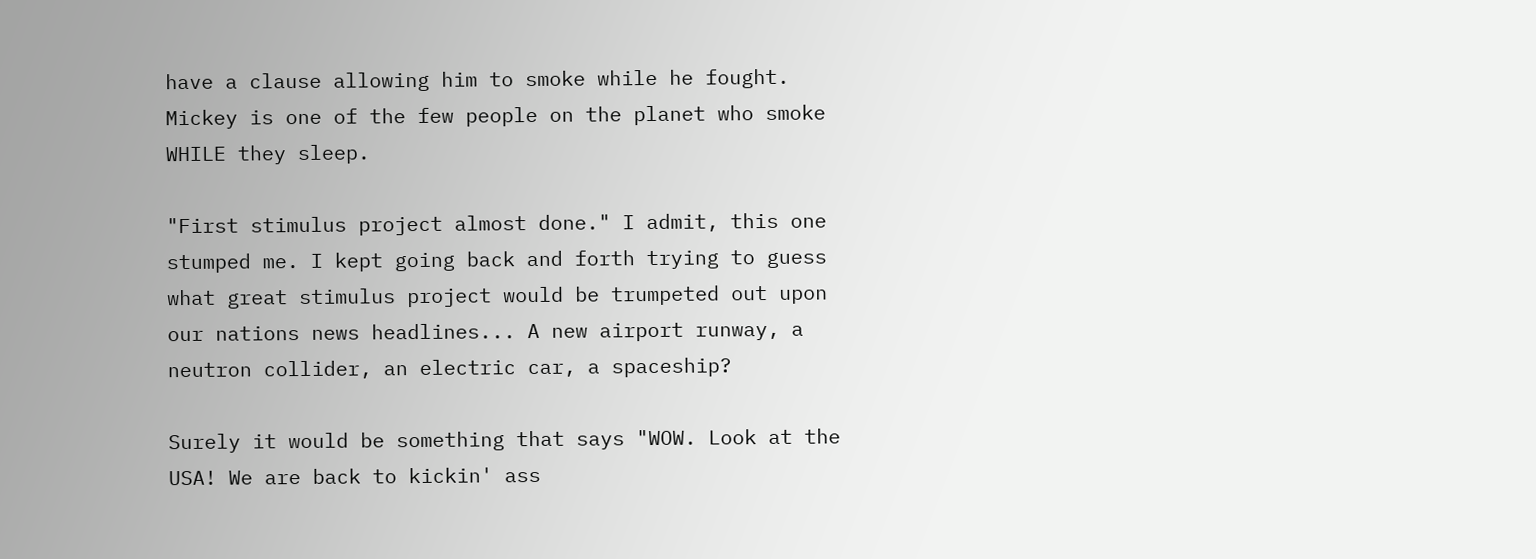have a clause allowing him to smoke while he fought. Mickey is one of the few people on the planet who smoke WHILE they sleep.

"First stimulus project almost done." I admit, this one stumped me. I kept going back and forth trying to guess what great stimulus project would be trumpeted out upon our nations news headlines... A new airport runway, a neutron collider, an electric car, a spaceship?

Surely it would be something that says "WOW. Look at the USA! We are back to kickin' ass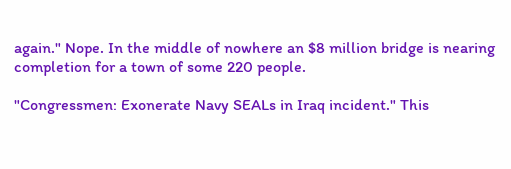again." Nope. In the middle of nowhere an $8 million bridge is nearing completion for a town of some 220 people.

"Congressmen: Exonerate Navy SEALs in Iraq incident." This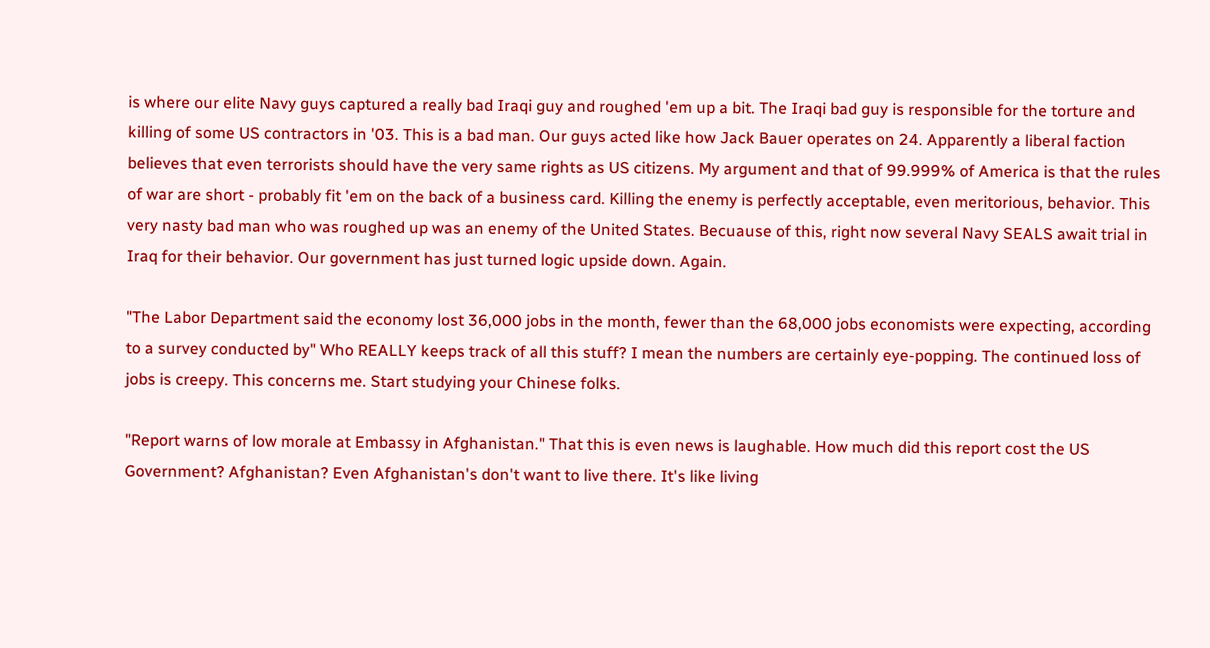is where our elite Navy guys captured a really bad Iraqi guy and roughed 'em up a bit. The Iraqi bad guy is responsible for the torture and killing of some US contractors in '03. This is a bad man. Our guys acted like how Jack Bauer operates on 24. Apparently a liberal faction believes that even terrorists should have the very same rights as US citizens. My argument and that of 99.999% of America is that the rules of war are short - probably fit 'em on the back of a business card. Killing the enemy is perfectly acceptable, even meritorious, behavior. This very nasty bad man who was roughed up was an enemy of the United States. Becuause of this, right now several Navy SEALS await trial in Iraq for their behavior. Our government has just turned logic upside down. Again.

"The Labor Department said the economy lost 36,000 jobs in the month, fewer than the 68,000 jobs economists were expecting, according to a survey conducted by" Who REALLY keeps track of all this stuff? I mean the numbers are certainly eye-popping. The continued loss of jobs is creepy. This concerns me. Start studying your Chinese folks.

"Report warns of low morale at Embassy in Afghanistan." That this is even news is laughable. How much did this report cost the US Government? Afghanistan? Even Afghanistan's don't want to live there. It's like living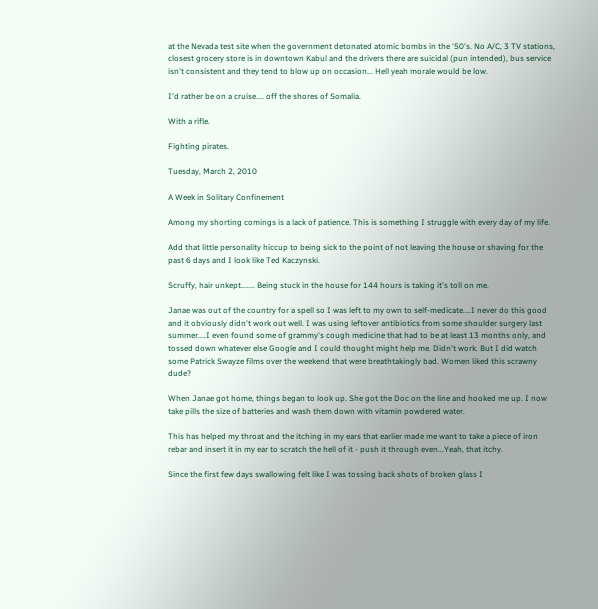at the Nevada test site when the government detonated atomic bombs in the '50's. No A/C, 3 TV stations, closest grocery store is in downtown Kabul and the drivers there are suicidal (pun intended), bus service isn't consistent and they tend to blow up on occasion... Hell yeah morale would be low.

I'd rather be on a cruise.... off the shores of Somalia.

With a rifle.

Fighting pirates.

Tuesday, March 2, 2010

A Week in Solitary Confinement

Among my shorting comings is a lack of patience. This is something I struggle with every day of my life.

Add that little personality hiccup to being sick to the point of not leaving the house or shaving for the past 6 days and I look like Ted Kaczynski.

Scruffy, hair unkept....... Being stuck in the house for 144 hours is taking it's toll on me.

Janae was out of the country for a spell so I was left to my own to self-medicate....I never do this good and it obviously didn't work out well. I was using leftover antibiotics from some shoulder surgery last summer....I even found some of grammy's cough medicine that had to be at least 13 months only, and tossed down whatever else Google and I could thought might help me. Didn't work. But I did watch some Patrick Swayze films over the weekend that were breathtakingly bad. Women liked this scrawny dude?

When Janae got home, things began to look up. She got the Doc on the line and hooked me up. I now take pills the size of batteries and wash them down with vitamin powdered water.

This has helped my throat and the itching in my ears that earlier made me want to take a piece of iron rebar and insert it in my ear to scratch the hell of it - push it through even...Yeah, that itchy.

Since the first few days swallowing felt like I was tossing back shots of broken glass I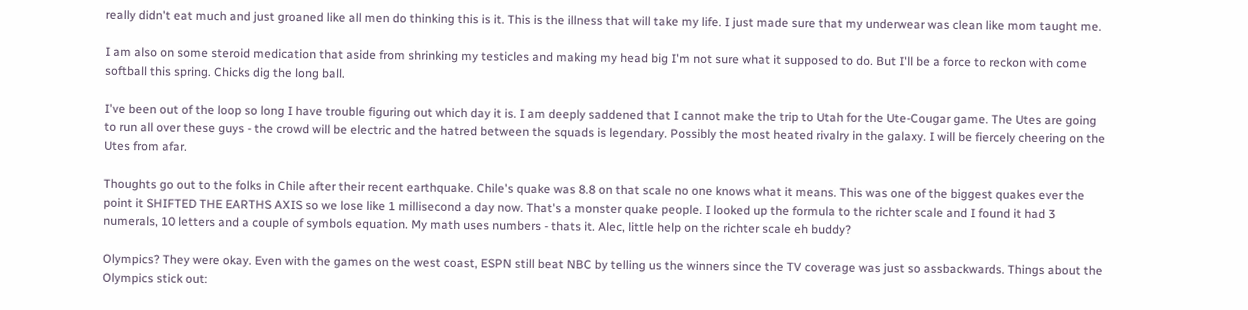really didn't eat much and just groaned like all men do thinking this is it. This is the illness that will take my life. I just made sure that my underwear was clean like mom taught me.

I am also on some steroid medication that aside from shrinking my testicles and making my head big I'm not sure what it supposed to do. But I'll be a force to reckon with come softball this spring. Chicks dig the long ball.

I've been out of the loop so long I have trouble figuring out which day it is. I am deeply saddened that I cannot make the trip to Utah for the Ute-Cougar game. The Utes are going to run all over these guys - the crowd will be electric and the hatred between the squads is legendary. Possibly the most heated rivalry in the galaxy. I will be fiercely cheering on the Utes from afar.

Thoughts go out to the folks in Chile after their recent earthquake. Chile's quake was 8.8 on that scale no one knows what it means. This was one of the biggest quakes ever the point it SHIFTED THE EARTHS AXIS so we lose like 1 millisecond a day now. That's a monster quake people. I looked up the formula to the richter scale and I found it had 3 numerals, 10 letters and a couple of symbols equation. My math uses numbers - thats it. Alec, little help on the richter scale eh buddy?

Olympics? They were okay. Even with the games on the west coast, ESPN still beat NBC by telling us the winners since the TV coverage was just so assbackwards. Things about the Olympics stick out: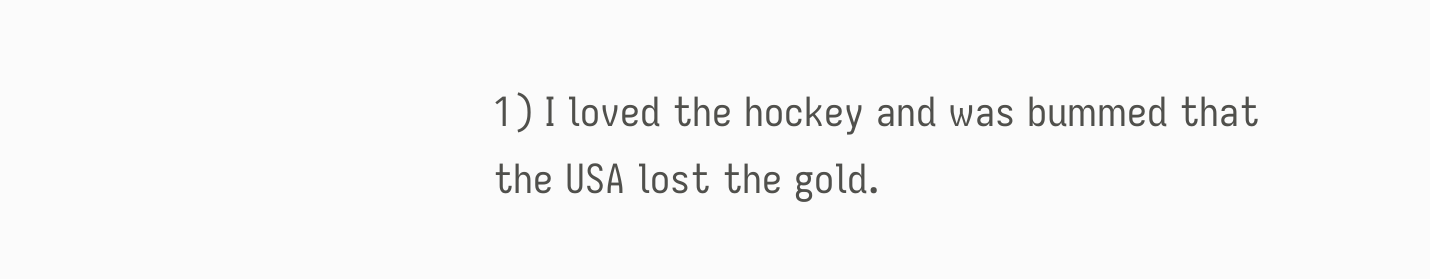1) I loved the hockey and was bummed that the USA lost the gold.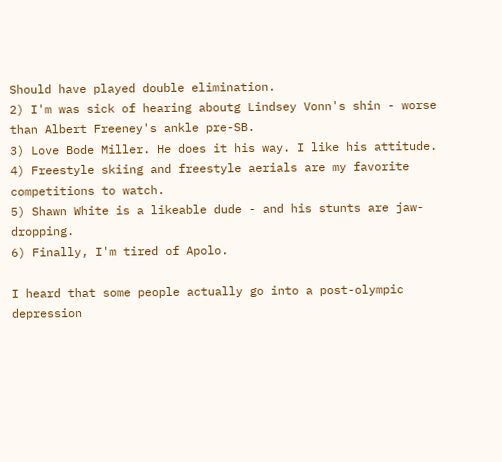Should have played double elimination.
2) I'm was sick of hearing aboutg Lindsey Vonn's shin - worse than Albert Freeney's ankle pre-SB.
3) Love Bode Miller. He does it his way. I like his attitude.
4) Freestyle skiing and freestyle aerials are my favorite competitions to watch.
5) Shawn White is a likeable dude - and his stunts are jaw-dropping.
6) Finally, I'm tired of Apolo.

I heard that some people actually go into a post-olympic depression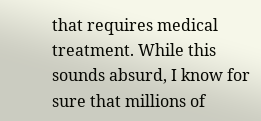that requires medical treatment. While this sounds absurd, I know for sure that millions of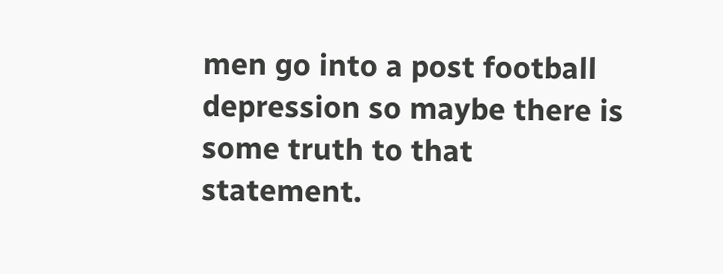men go into a post football depression so maybe there is some truth to that statement.